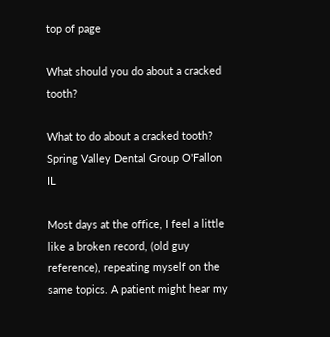top of page

What should you do about a cracked tooth?

What to do about a cracked tooth? Spring Valley Dental Group O'Fallon IL

Most days at the office, I feel a little like a broken record, (old guy reference), repeating myself on the same topics. A patient might hear my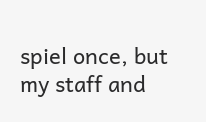spiel once, but my staff and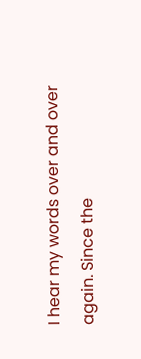I hear my words over and over again. Since the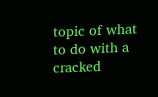topic of what to do with a cracked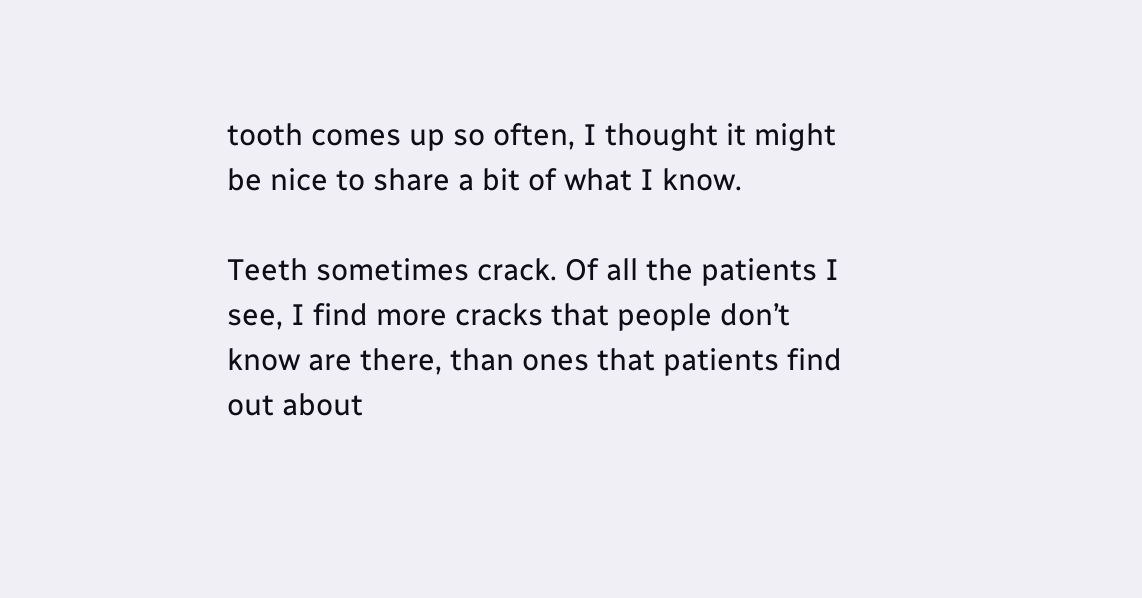tooth comes up so often, I thought it might be nice to share a bit of what I know.

Teeth sometimes crack. Of all the patients I see, I find more cracks that people don’t know are there, than ones that patients find out about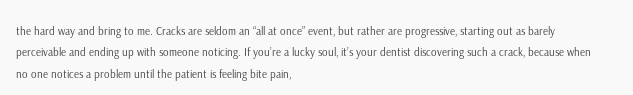the hard way and bring to me. Cracks are seldom an “all at once” event, but rather are progressive, starting out as barely perceivable and ending up with someone noticing. If you’re a lucky soul, it’s your dentist discovering such a crack, because when no one notices a problem until the patient is feeling bite pain,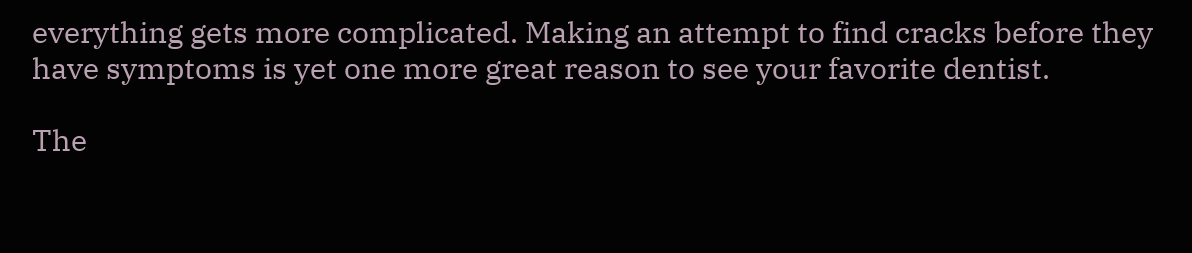everything gets more complicated. Making an attempt to find cracks before they have symptoms is yet one more great reason to see your favorite dentist.

The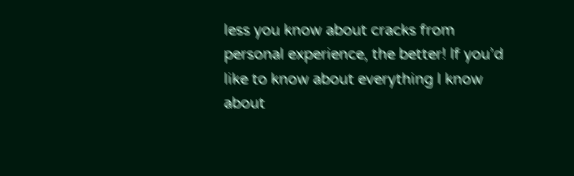less you know about cracks from personal experience, the better! If you’d like to know about everything I know about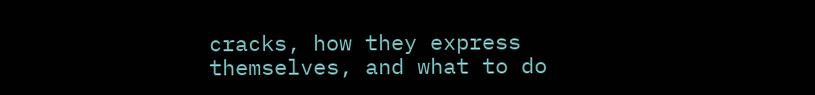cracks, how they express themselves, and what to do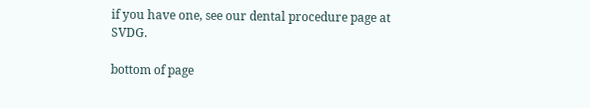if you have one, see our dental procedure page at SVDG.

bottom of page